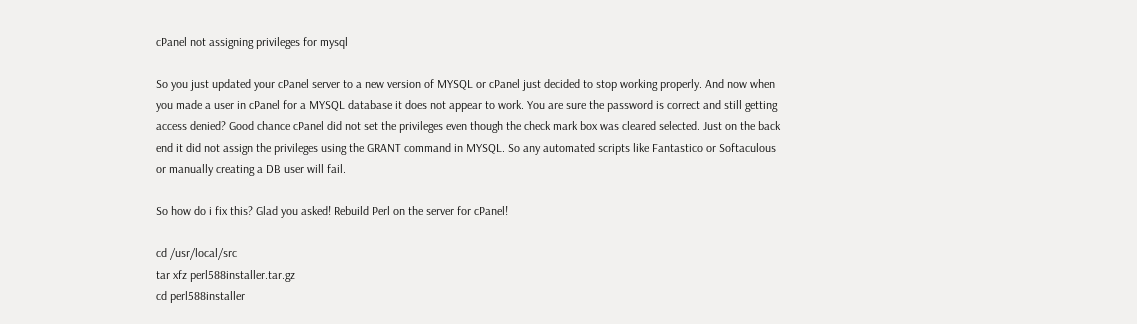cPanel not assigning privileges for mysql

So you just updated your cPanel server to a new version of MYSQL or cPanel just decided to stop working properly. And now when you made a user in cPanel for a MYSQL database it does not appear to work. You are sure the password is correct and still getting access denied? Good chance cPanel did not set the privileges even though the check mark box was cleared selected. Just on the back end it did not assign the privileges using the GRANT command in MYSQL. So any automated scripts like Fantastico or Softaculous or manually creating a DB user will fail.

So how do i fix this? Glad you asked! Rebuild Perl on the server for cPanel!

cd /usr/local/src
tar xfz perl588installer.tar.gz
cd perl588installer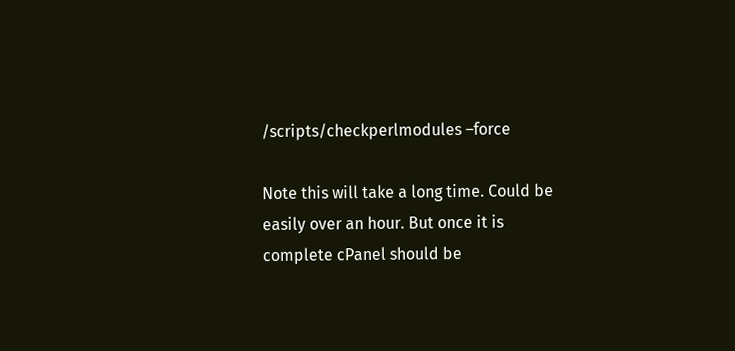/scripts/checkperlmodules –force

Note this will take a long time. Could be easily over an hour. But once it is complete cPanel should be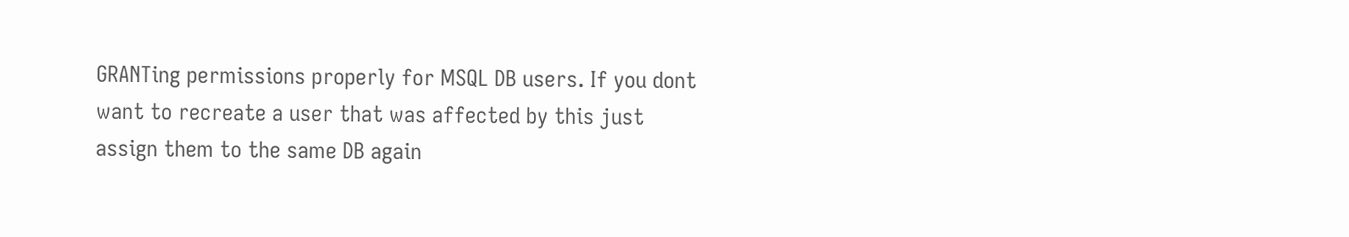GRANTing permissions properly for MSQL DB users. If you dont want to recreate a user that was affected by this just assign them to the same DB again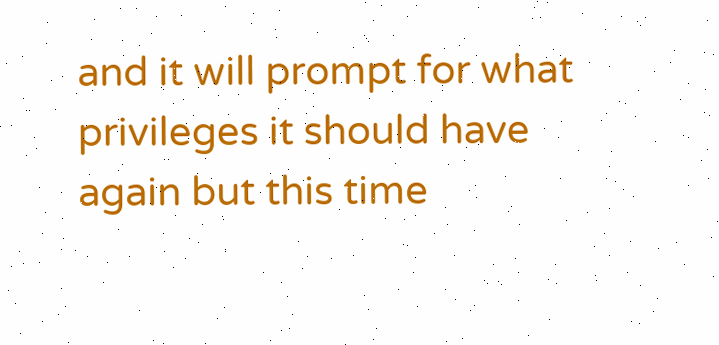and it will prompt for what privileges it should have again but this time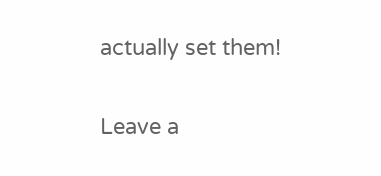actually set them!

Leave a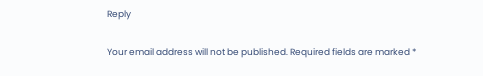Reply

Your email address will not be published. Required fields are marked *